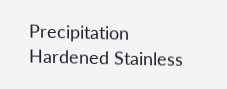Precipitation Hardened Stainless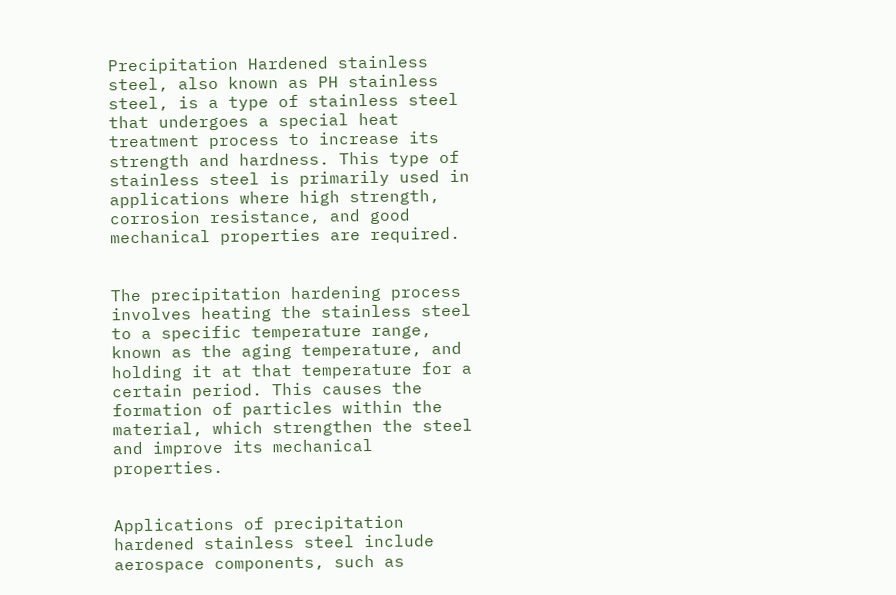Precipitation Hardened stainless steel, also known as PH stainless steel, is a type of stainless steel that undergoes a special heat treatment process to increase its strength and hardness. This type of stainless steel is primarily used in applications where high strength, corrosion resistance, and good mechanical properties are required.


The precipitation hardening process involves heating the stainless steel to a specific temperature range, known as the aging temperature, and holding it at that temperature for a certain period. This causes the formation of particles within the material, which strengthen the steel and improve its mechanical properties.


Applications of precipitation hardened stainless steel include aerospace components, such as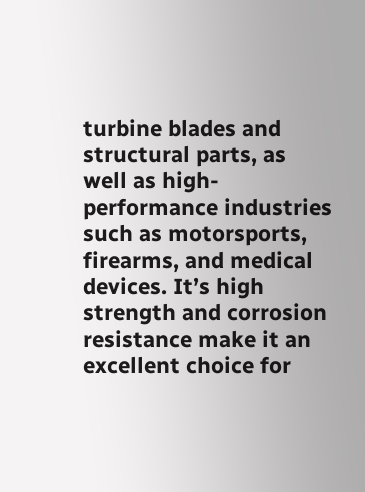turbine blades and structural parts, as well as high-performance industries such as motorsports, firearms, and medical devices. It’s high strength and corrosion resistance make it an excellent choice for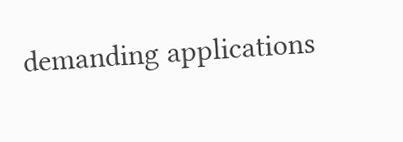demanding applications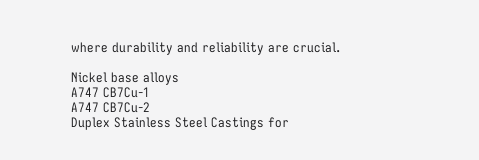where durability and reliability are crucial.

Nickel base alloys
A747 CB7Cu-1
A747 CB7Cu-2
Duplex Stainless Steel Castings for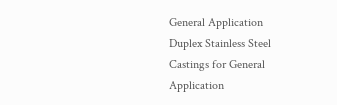General Application
Duplex Stainless Steel Castings for General Application